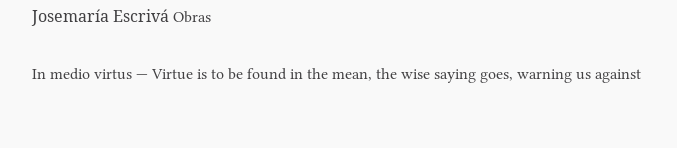Josemaría Escrivá Obras

In medio virtus — Virtue is to be found in the mean, the wise saying goes, warning us against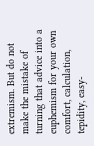extremism. But do not make the mistake of turning that advice into a euphemism for your own comfort, calculation, tepidity, easy-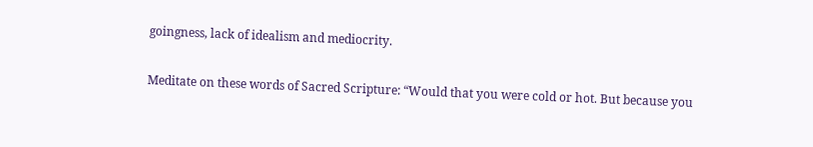goingness, lack of idealism and mediocrity.

Meditate on these words of Sacred Scripture: “Would that you were cold or hot. But because you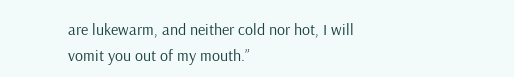are lukewarm, and neither cold nor hot, I will vomit you out of my mouth.”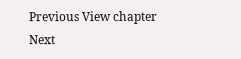Previous View chapter Next